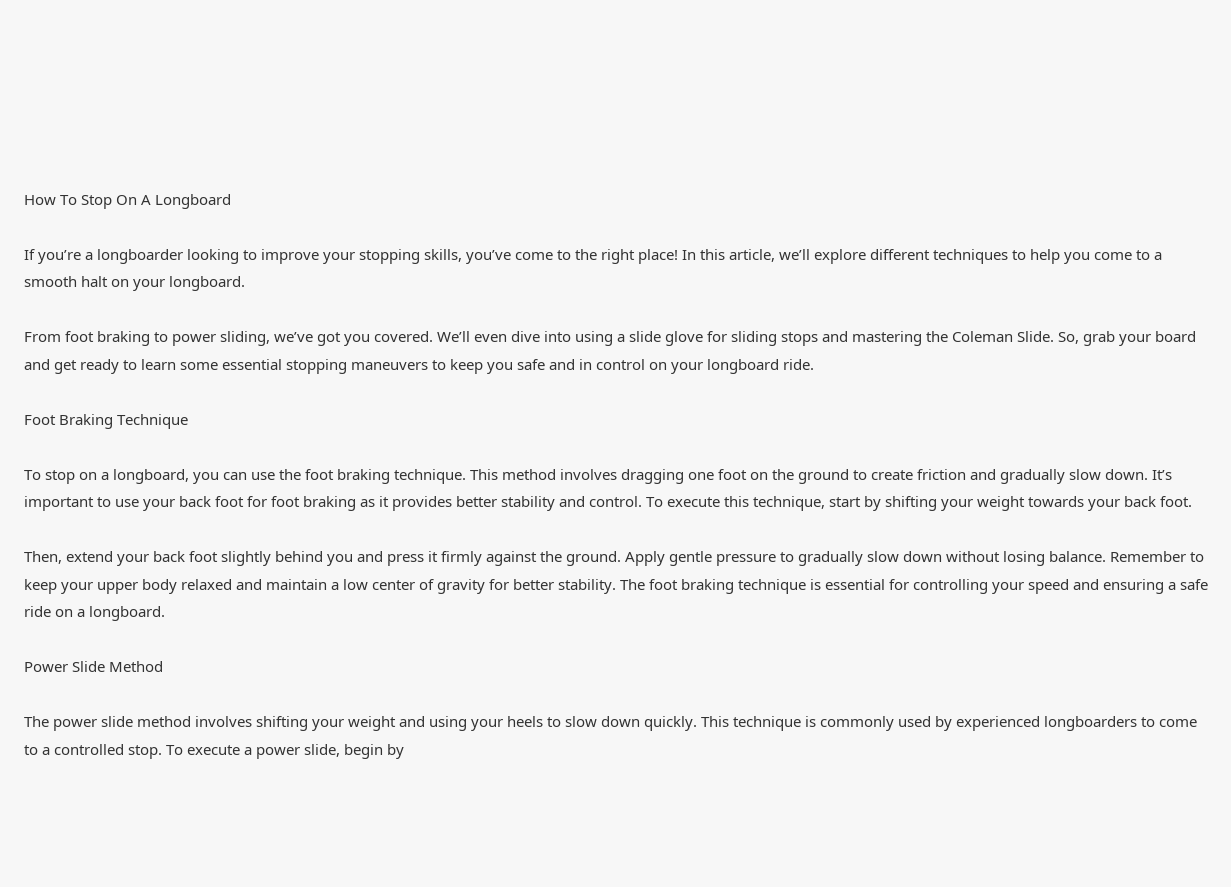How To Stop On A Longboard

If you’re a longboarder looking to improve your stopping skills, you’ve come to the right place! In this article, we’ll explore different techniques to help you come to a smooth halt on your longboard.

From foot braking to power sliding, we’ve got you covered. We’ll even dive into using a slide glove for sliding stops and mastering the Coleman Slide. So, grab your board and get ready to learn some essential stopping maneuvers to keep you safe and in control on your longboard ride.

Foot Braking Technique

To stop on a longboard, you can use the foot braking technique. This method involves dragging one foot on the ground to create friction and gradually slow down. It’s important to use your back foot for foot braking as it provides better stability and control. To execute this technique, start by shifting your weight towards your back foot.

Then, extend your back foot slightly behind you and press it firmly against the ground. Apply gentle pressure to gradually slow down without losing balance. Remember to keep your upper body relaxed and maintain a low center of gravity for better stability. The foot braking technique is essential for controlling your speed and ensuring a safe ride on a longboard.

Power Slide Method

The power slide method involves shifting your weight and using your heels to slow down quickly. This technique is commonly used by experienced longboarders to come to a controlled stop. To execute a power slide, begin by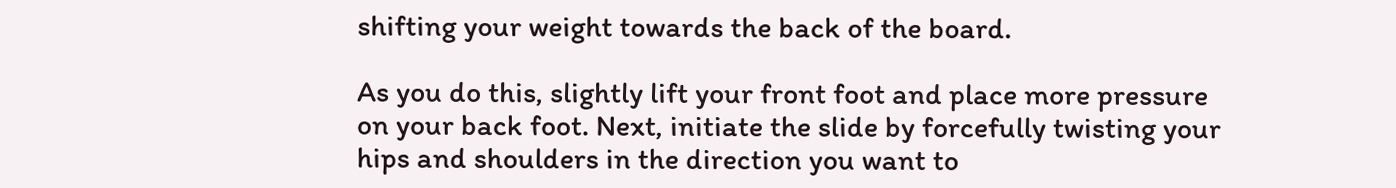shifting your weight towards the back of the board.

As you do this, slightly lift your front foot and place more pressure on your back foot. Next, initiate the slide by forcefully twisting your hips and shoulders in the direction you want to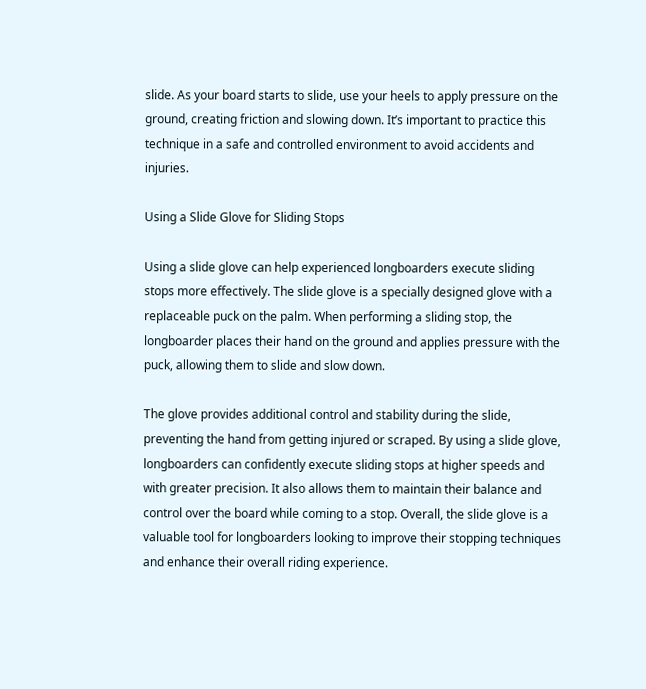slide. As your board starts to slide, use your heels to apply pressure on the ground, creating friction and slowing down. It’s important to practice this technique in a safe and controlled environment to avoid accidents and injuries.

Using a Slide Glove for Sliding Stops

Using a slide glove can help experienced longboarders execute sliding stops more effectively. The slide glove is a specially designed glove with a replaceable puck on the palm. When performing a sliding stop, the longboarder places their hand on the ground and applies pressure with the puck, allowing them to slide and slow down.

The glove provides additional control and stability during the slide, preventing the hand from getting injured or scraped. By using a slide glove, longboarders can confidently execute sliding stops at higher speeds and with greater precision. It also allows them to maintain their balance and control over the board while coming to a stop. Overall, the slide glove is a valuable tool for longboarders looking to improve their stopping techniques and enhance their overall riding experience.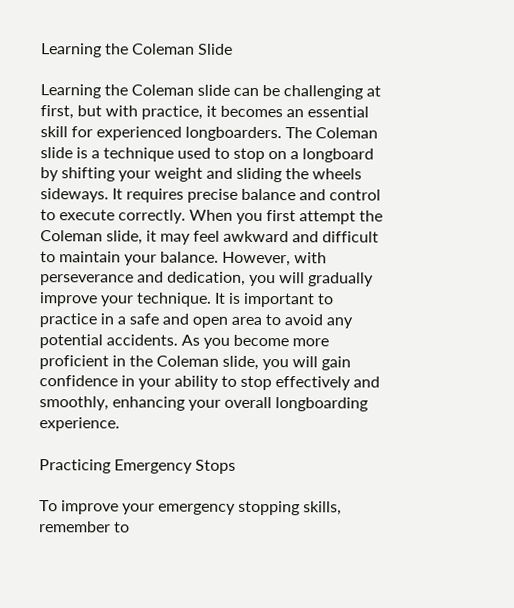Learning the Coleman Slide

Learning the Coleman slide can be challenging at first, but with practice, it becomes an essential skill for experienced longboarders. The Coleman slide is a technique used to stop on a longboard by shifting your weight and sliding the wheels sideways. It requires precise balance and control to execute correctly. When you first attempt the Coleman slide, it may feel awkward and difficult to maintain your balance. However, with perseverance and dedication, you will gradually improve your technique. It is important to practice in a safe and open area to avoid any potential accidents. As you become more proficient in the Coleman slide, you will gain confidence in your ability to stop effectively and smoothly, enhancing your overall longboarding experience.

Practicing Emergency Stops

To improve your emergency stopping skills, remember to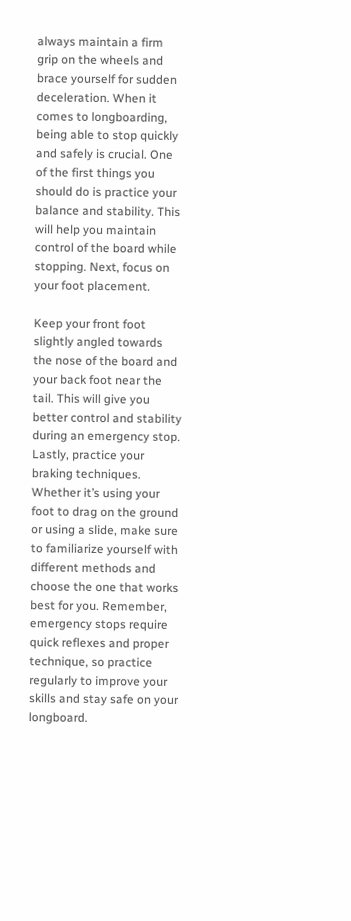always maintain a firm grip on the wheels and brace yourself for sudden deceleration. When it comes to longboarding, being able to stop quickly and safely is crucial. One of the first things you should do is practice your balance and stability. This will help you maintain control of the board while stopping. Next, focus on your foot placement.

Keep your front foot slightly angled towards the nose of the board and your back foot near the tail. This will give you better control and stability during an emergency stop. Lastly, practice your braking techniques. Whether it’s using your foot to drag on the ground or using a slide, make sure to familiarize yourself with different methods and choose the one that works best for you. Remember, emergency stops require quick reflexes and proper technique, so practice regularly to improve your skills and stay safe on your longboard.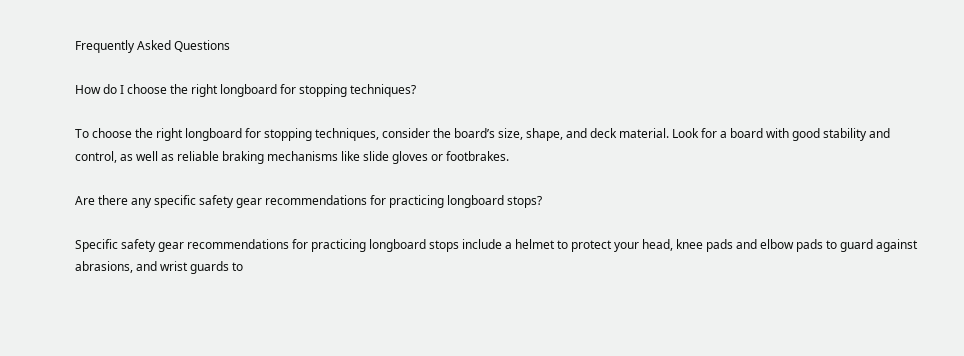Frequently Asked Questions

How do I choose the right longboard for stopping techniques?

To choose the right longboard for stopping techniques, consider the board’s size, shape, and deck material. Look for a board with good stability and control, as well as reliable braking mechanisms like slide gloves or footbrakes.

Are there any specific safety gear recommendations for practicing longboard stops?

Specific safety gear recommendations for practicing longboard stops include a helmet to protect your head, knee pads and elbow pads to guard against abrasions, and wrist guards to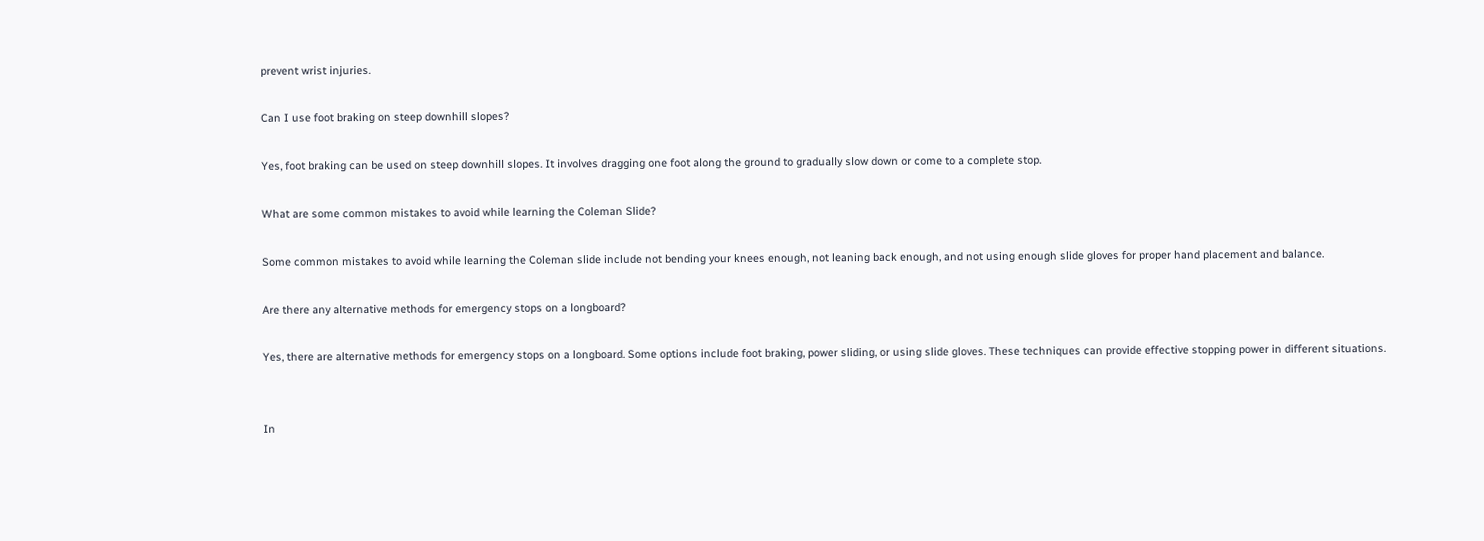prevent wrist injuries.

Can I use foot braking on steep downhill slopes?

Yes, foot braking can be used on steep downhill slopes. It involves dragging one foot along the ground to gradually slow down or come to a complete stop.

What are some common mistakes to avoid while learning the Coleman Slide?

Some common mistakes to avoid while learning the Coleman slide include not bending your knees enough, not leaning back enough, and not using enough slide gloves for proper hand placement and balance.

Are there any alternative methods for emergency stops on a longboard?

Yes, there are alternative methods for emergency stops on a longboard. Some options include foot braking, power sliding, or using slide gloves. These techniques can provide effective stopping power in different situations.


In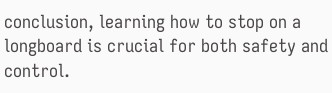conclusion, learning how to stop on a longboard is crucial for both safety and control.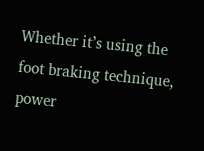Whether it’s using the foot braking technique, power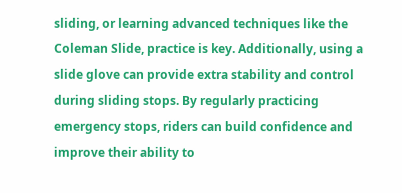sliding, or learning advanced techniques like the Coleman Slide, practice is key. Additionally, using a slide glove can provide extra stability and control during sliding stops. By regularly practicing emergency stops, riders can build confidence and improve their ability to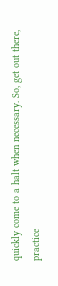quickly come to a halt when necessary. So, get out there, practice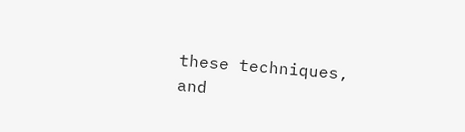these techniques, and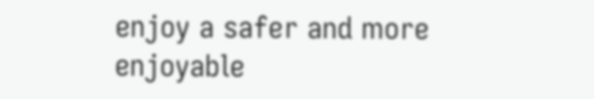enjoy a safer and more enjoyable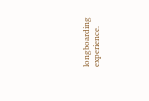longboarding experience.